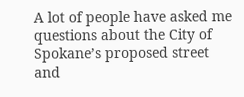A lot of people have asked me questions about the City of Spokane’s proposed street and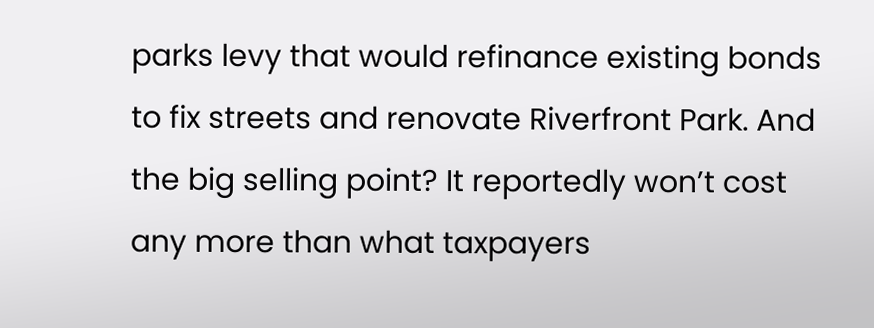parks levy that would refinance existing bonds to fix streets and renovate Riverfront Park. And the big selling point? It reportedly won’t cost any more than what taxpayers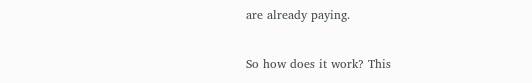are already paying.

So how does it work? This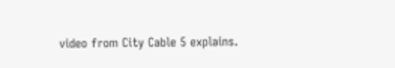video from City Cable 5 explains.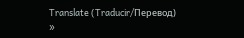Translate (Traducir/Перевод) »